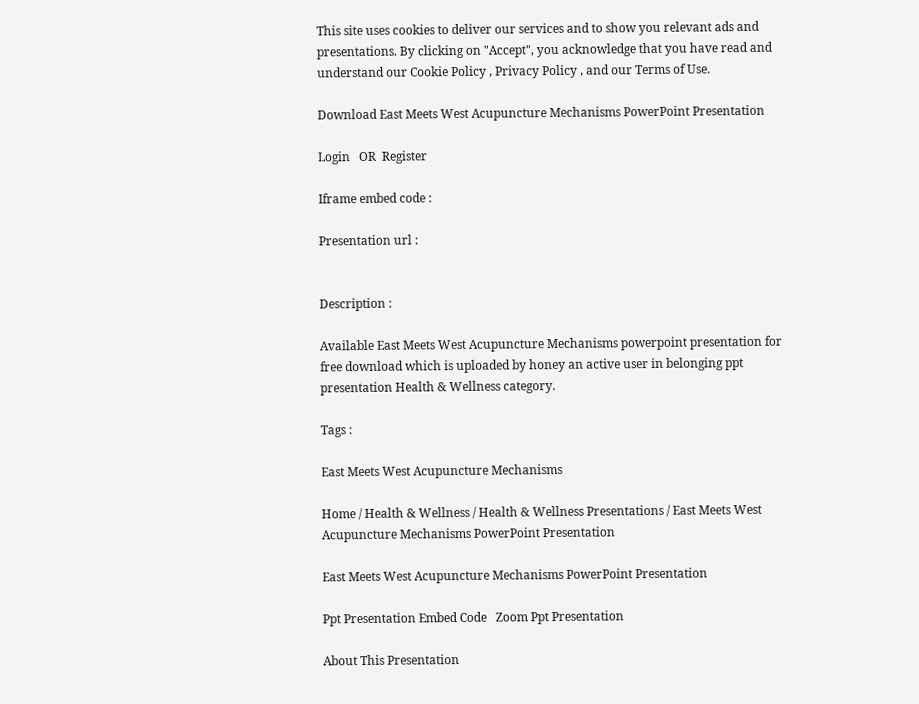This site uses cookies to deliver our services and to show you relevant ads and presentations. By clicking on "Accept", you acknowledge that you have read and understand our Cookie Policy , Privacy Policy , and our Terms of Use.

Download East Meets West Acupuncture Mechanisms PowerPoint Presentation

Login   OR  Register

Iframe embed code :

Presentation url :


Description :

Available East Meets West Acupuncture Mechanisms powerpoint presentation for free download which is uploaded by honey an active user in belonging ppt presentation Health & Wellness category.

Tags :

East Meets West Acupuncture Mechanisms

Home / Health & Wellness / Health & Wellness Presentations / East Meets West Acupuncture Mechanisms PowerPoint Presentation

East Meets West Acupuncture Mechanisms PowerPoint Presentation

Ppt Presentation Embed Code   Zoom Ppt Presentation

About This Presentation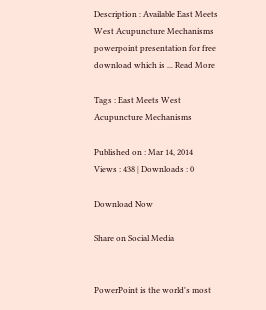Description : Available East Meets West Acupuncture Mechanisms powerpoint presentation for free download which is ... Read More

Tags : East Meets West Acupuncture Mechanisms

Published on : Mar 14, 2014
Views : 438 | Downloads : 0

Download Now

Share on Social Media


PowerPoint is the world's most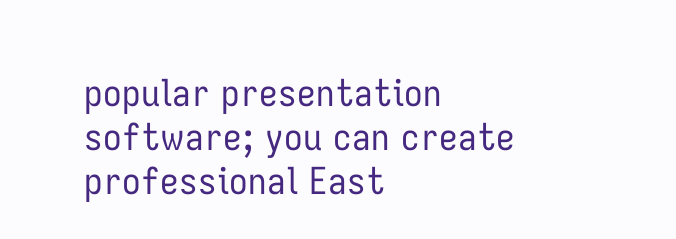popular presentation software; you can create professional East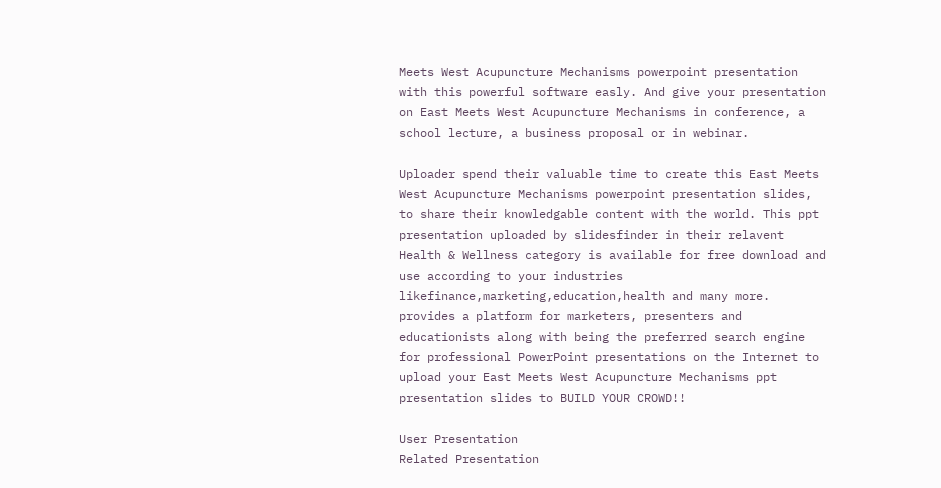Meets West Acupuncture Mechanisms powerpoint presentation with this powerful software easly. And give your presentation on East Meets West Acupuncture Mechanisms in conference, a school lecture, a business proposal or in webinar.

Uploader spend their valuable time to create this East Meets West Acupuncture Mechanisms powerpoint presentation slides, to share their knowledgable content with the world. This ppt presentation uploaded by slidesfinder in their relavent Health & Wellness category is available for free download and use according to your industries likefinance,marketing,education,health and many more. provides a platform for marketers, presenters and educationists along with being the preferred search engine for professional PowerPoint presentations on the Internet to upload your East Meets West Acupuncture Mechanisms ppt presentation slides to BUILD YOUR CROWD!!

User Presentation
Related Presentation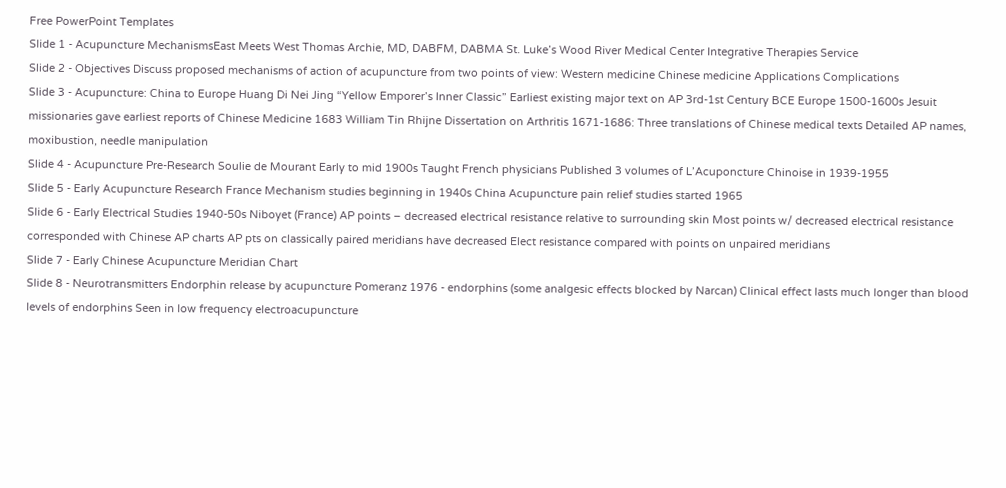Free PowerPoint Templates
Slide 1 - Acupuncture MechanismsEast Meets West Thomas Archie, MD, DABFM, DABMA St. Luke’s Wood River Medical Center Integrative Therapies Service
Slide 2 - Objectives Discuss proposed mechanisms of action of acupuncture from two points of view: Western medicine Chinese medicine Applications Complications
Slide 3 - Acupuncture: China to Europe Huang Di Nei Jing “Yellow Emporer’s Inner Classic” Earliest existing major text on AP 3rd-1st Century BCE Europe 1500-1600s Jesuit missionaries gave earliest reports of Chinese Medicine 1683 William Tin Rhijne Dissertation on Arthritis 1671-1686: Three translations of Chinese medical texts Detailed AP names, moxibustion, needle manipulation
Slide 4 - Acupuncture Pre-Research Soulie de Mourant Early to mid 1900s Taught French physicians Published 3 volumes of L’Acuponcture Chinoise in 1939-1955
Slide 5 - Early Acupuncture Research France Mechanism studies beginning in 1940s China Acupuncture pain relief studies started 1965
Slide 6 - Early Electrical Studies 1940-50s Niboyet (France) AP points – decreased electrical resistance relative to surrounding skin Most points w/ decreased electrical resistance corresponded with Chinese AP charts AP pts on classically paired meridians have decreased Elect resistance compared with points on unpaired meridians
Slide 7 - Early Chinese Acupuncture Meridian Chart
Slide 8 - Neurotransmitters Endorphin release by acupuncture Pomeranz 1976 - endorphins (some analgesic effects blocked by Narcan) Clinical effect lasts much longer than blood levels of endorphins Seen in low frequency electroacupuncture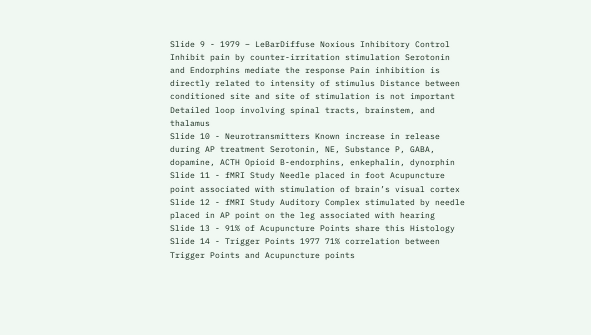Slide 9 - 1979 – LeBarDiffuse Noxious Inhibitory Control Inhibit pain by counter-irritation stimulation Serotonin and Endorphins mediate the response Pain inhibition is directly related to intensity of stimulus Distance between conditioned site and site of stimulation is not important Detailed loop involving spinal tracts, brainstem, and thalamus
Slide 10 - Neurotransmitters Known increase in release during AP treatment Serotonin, NE, Substance P, GABA, dopamine, ACTH Opioid B-endorphins, enkephalin, dynorphin
Slide 11 - fMRI Study Needle placed in foot Acupuncture point associated with stimulation of brain’s visual cortex
Slide 12 - fMRI Study Auditory Complex stimulated by needle placed in AP point on the leg associated with hearing
Slide 13 - 91% of Acupuncture Points share this Histology
Slide 14 - Trigger Points 1977 71% correlation between Trigger Points and Acupuncture points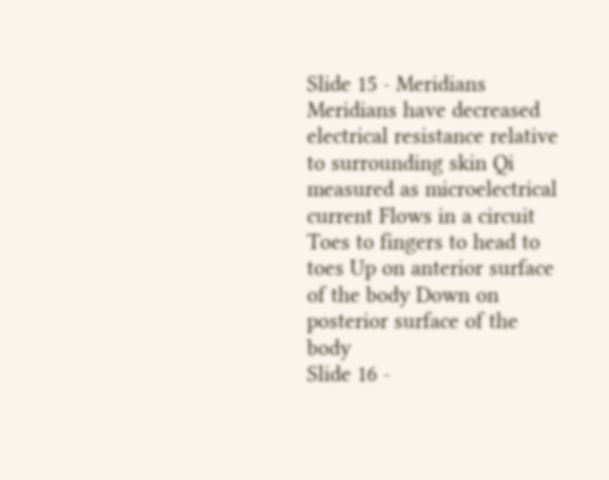Slide 15 - Meridians Meridians have decreased electrical resistance relative to surrounding skin Qi measured as microelectrical current Flows in a circuit Toes to fingers to head to toes Up on anterior surface of the body Down on posterior surface of the body
Slide 16 -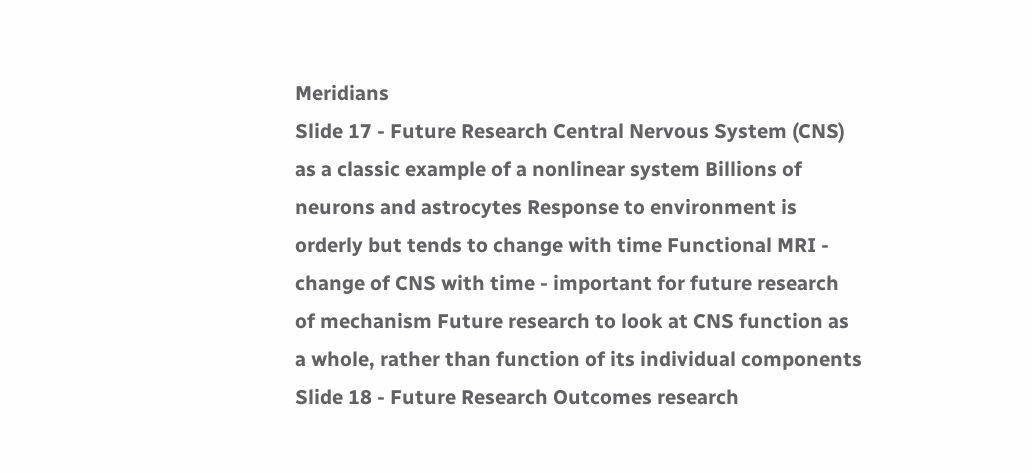Meridians
Slide 17 - Future Research Central Nervous System (CNS) as a classic example of a nonlinear system Billions of neurons and astrocytes Response to environment is orderly but tends to change with time Functional MRI - change of CNS with time - important for future research of mechanism Future research to look at CNS function as a whole, rather than function of its individual components
Slide 18 - Future Research Outcomes research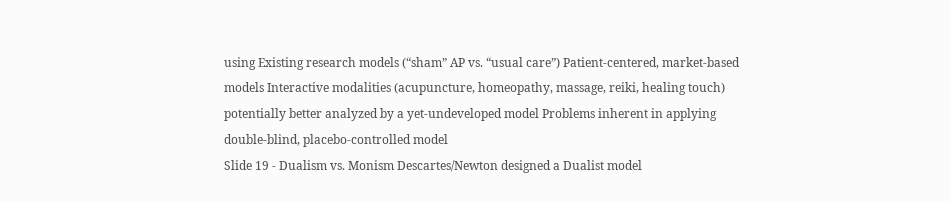using Existing research models (“sham” AP vs. “usual care”) Patient-centered, market-based models Interactive modalities (acupuncture, homeopathy, massage, reiki, healing touch) potentially better analyzed by a yet-undeveloped model Problems inherent in applying double-blind, placebo-controlled model
Slide 19 - Dualism vs. Monism Descartes/Newton designed a Dualist model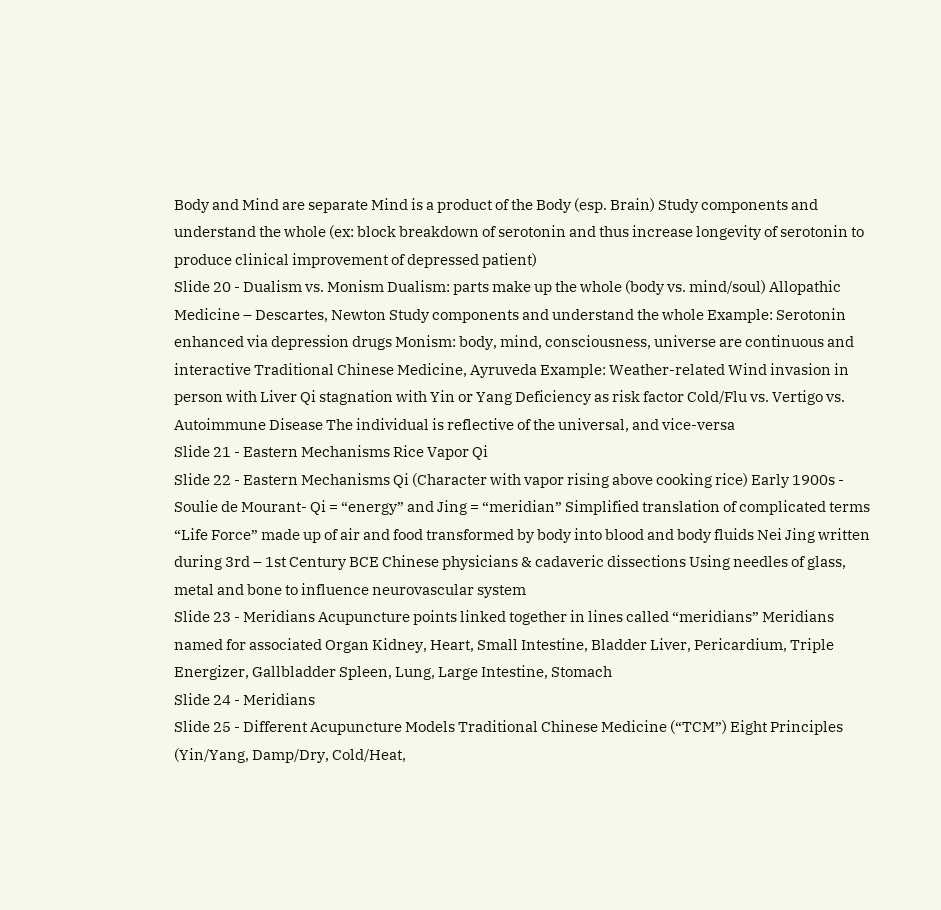Body and Mind are separate Mind is a product of the Body (esp. Brain) Study components and understand the whole (ex: block breakdown of serotonin and thus increase longevity of serotonin to produce clinical improvement of depressed patient)
Slide 20 - Dualism vs. Monism Dualism: parts make up the whole (body vs. mind/soul) Allopathic Medicine – Descartes, Newton Study components and understand the whole Example: Serotonin enhanced via depression drugs Monism: body, mind, consciousness, universe are continuous and interactive Traditional Chinese Medicine, Ayruveda Example: Weather-related Wind invasion in person with Liver Qi stagnation with Yin or Yang Deficiency as risk factor Cold/Flu vs. Vertigo vs. Autoimmune Disease The individual is reflective of the universal, and vice-versa
Slide 21 - Eastern Mechanisms Rice Vapor Qi
Slide 22 - Eastern Mechanisms Qi (Character with vapor rising above cooking rice) Early 1900s - Soulie de Mourant- Qi = “energy” and Jing = “meridian” Simplified translation of complicated terms “Life Force” made up of air and food transformed by body into blood and body fluids Nei Jing written during 3rd – 1st Century BCE Chinese physicians & cadaveric dissections Using needles of glass, metal and bone to influence neurovascular system
Slide 23 - Meridians Acupuncture points linked together in lines called “meridians” Meridians named for associated Organ Kidney, Heart, Small Intestine, Bladder Liver, Pericardium, Triple Energizer, Gallbladder Spleen, Lung, Large Intestine, Stomach
Slide 24 - Meridians
Slide 25 - Different Acupuncture Models Traditional Chinese Medicine (“TCM”) Eight Principles (Yin/Yang, Damp/Dry, Cold/Heat,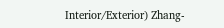Interior/Exterior) Zhang-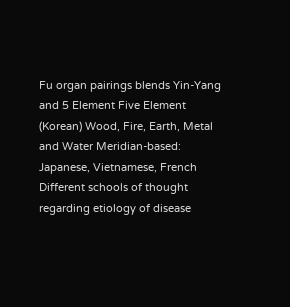Fu organ pairings blends Yin-Yang and 5 Element Five Element (Korean) Wood, Fire, Earth, Metal and Water Meridian-based: Japanese, Vietnamese, French Different schools of thought regarding etiology of disease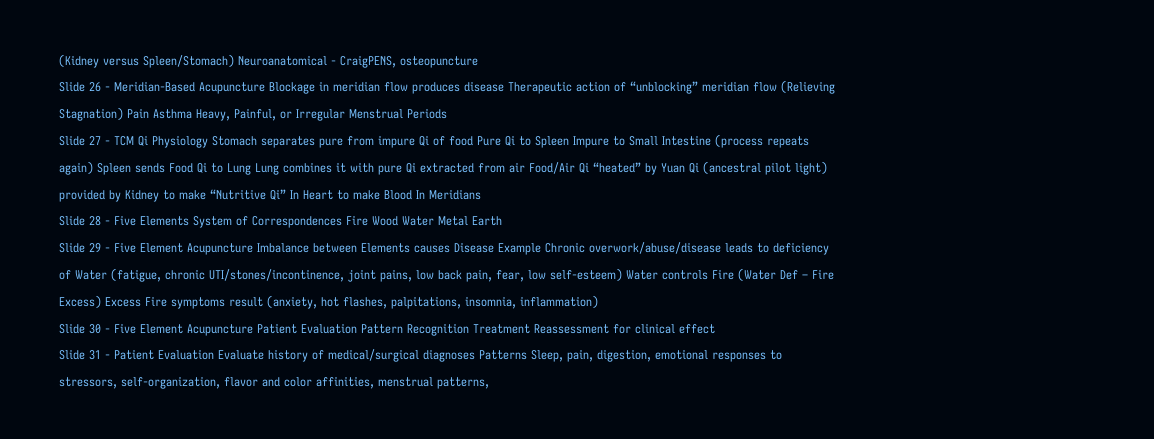(Kidney versus Spleen/Stomach) Neuroanatomical - CraigPENS, osteopuncture
Slide 26 - Meridian-Based Acupuncture Blockage in meridian flow produces disease Therapeutic action of “unblocking” meridian flow (Relieving Stagnation) Pain Asthma Heavy, Painful, or Irregular Menstrual Periods
Slide 27 - TCM Qi Physiology Stomach separates pure from impure Qi of food Pure Qi to Spleen Impure to Small Intestine (process repeats again) Spleen sends Food Qi to Lung Lung combines it with pure Qi extracted from air Food/Air Qi “heated” by Yuan Qi (ancestral pilot light) provided by Kidney to make “Nutritive Qi” In Heart to make Blood In Meridians
Slide 28 - Five Elements System of Correspondences Fire Wood Water Metal Earth
Slide 29 - Five Element Acupuncture Imbalance between Elements causes Disease Example Chronic overwork/abuse/disease leads to deficiency of Water (fatigue, chronic UTI/stones/incontinence, joint pains, low back pain, fear, low self-esteem) Water controls Fire (Water Def – Fire Excess) Excess Fire symptoms result (anxiety, hot flashes, palpitations, insomnia, inflammation)
Slide 30 - Five Element Acupuncture Patient Evaluation Pattern Recognition Treatment Reassessment for clinical effect
Slide 31 - Patient Evaluation Evaluate history of medical/surgical diagnoses Patterns Sleep, pain, digestion, emotional responses to stressors, self-organization, flavor and color affinities, menstrual patterns,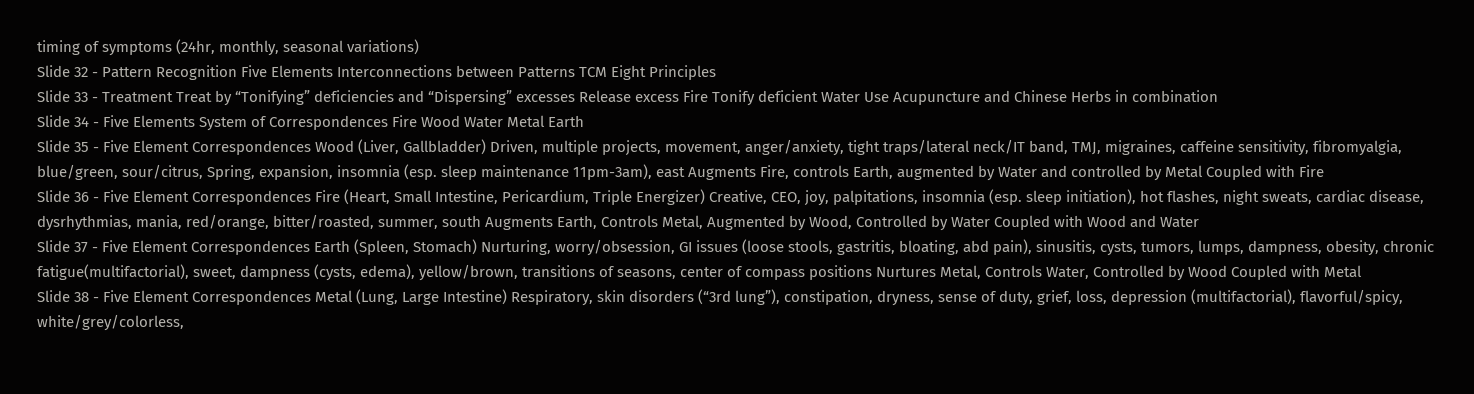timing of symptoms (24hr, monthly, seasonal variations)
Slide 32 - Pattern Recognition Five Elements Interconnections between Patterns TCM Eight Principles
Slide 33 - Treatment Treat by “Tonifying” deficiencies and “Dispersing” excesses Release excess Fire Tonify deficient Water Use Acupuncture and Chinese Herbs in combination
Slide 34 - Five Elements System of Correspondences Fire Wood Water Metal Earth
Slide 35 - Five Element Correspondences Wood (Liver, Gallbladder) Driven, multiple projects, movement, anger/anxiety, tight traps/lateral neck/IT band, TMJ, migraines, caffeine sensitivity, fibromyalgia, blue/green, sour/citrus, Spring, expansion, insomnia (esp. sleep maintenance 11pm-3am), east Augments Fire, controls Earth, augmented by Water and controlled by Metal Coupled with Fire
Slide 36 - Five Element Correspondences Fire (Heart, Small Intestine, Pericardium, Triple Energizer) Creative, CEO, joy, palpitations, insomnia (esp. sleep initiation), hot flashes, night sweats, cardiac disease, dysrhythmias, mania, red/orange, bitter/roasted, summer, south Augments Earth, Controls Metal, Augmented by Wood, Controlled by Water Coupled with Wood and Water
Slide 37 - Five Element Correspondences Earth (Spleen, Stomach) Nurturing, worry/obsession, GI issues (loose stools, gastritis, bloating, abd pain), sinusitis, cysts, tumors, lumps, dampness, obesity, chronic fatigue(multifactorial), sweet, dampness (cysts, edema), yellow/brown, transitions of seasons, center of compass positions Nurtures Metal, Controls Water, Controlled by Wood Coupled with Metal
Slide 38 - Five Element Correspondences Metal (Lung, Large Intestine) Respiratory, skin disorders (“3rd lung”), constipation, dryness, sense of duty, grief, loss, depression (multifactorial), flavorful/spicy, white/grey/colorless,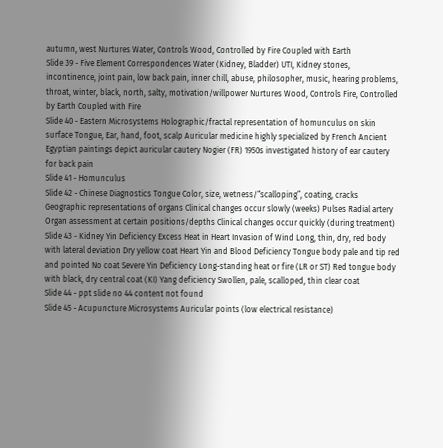autumn, west Nurtures Water, Controls Wood, Controlled by Fire Coupled with Earth
Slide 39 - Five Element Correspondences Water (Kidney, Bladder) UTI, Kidney stones, incontinence, joint pain, low back pain, inner chill, abuse, philosopher, music, hearing problems, throat, winter, black, north, salty, motivation/willpower Nurtures Wood, Controls Fire, Controlled by Earth Coupled with Fire
Slide 40 - Eastern Microsystems Holographic/fractal representation of homunculus on skin surface Tongue, Ear, hand, foot, scalp Auricular medicine highly specialized by French Ancient Egyptian paintings depict auricular cautery Nogier (FR) 1950s investigated history of ear cautery for back pain
Slide 41 - Homunculus
Slide 42 - Chinese Diagnostics Tongue Color, size, wetness/“scalloping”, coating, cracks Geographic representations of organs Clinical changes occur slowly (weeks) Pulses Radial artery Organ assessment at certain positions/depths Clinical changes occur quickly (during treatment)
Slide 43 - Kidney Yin Deficiency Excess Heat in Heart Invasion of Wind Long, thin, dry, red body with lateral deviation Dry yellow coat Heart Yin and Blood Deficiency Tongue body pale and tip red and pointed No coat Severe Yin Deficiency Long-standing heat or fire (LR or ST) Red tongue body with black, dry central coat (KI) Yang deficiency Swollen, pale, scalloped, thin clear coat
Slide 44 - ppt slide no 44 content not found
Slide 45 - Acupuncture Microsystems Auricular points (low electrical resistance)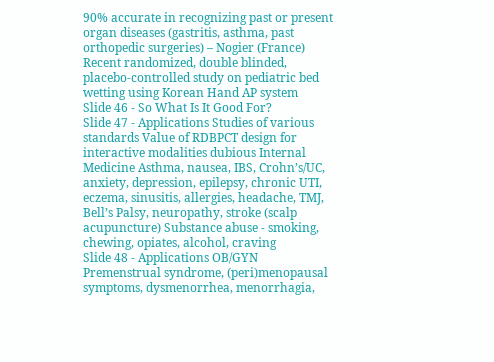90% accurate in recognizing past or present organ diseases (gastritis, asthma, past orthopedic surgeries) – Nogier (France) Recent randomized, double blinded, placebo-controlled study on pediatric bed wetting using Korean Hand AP system
Slide 46 - So What Is It Good For?
Slide 47 - Applications Studies of various standards Value of RDBPCT design for interactive modalities dubious Internal Medicine Asthma, nausea, IBS, Crohn’s/UC, anxiety, depression, epilepsy, chronic UTI, eczema, sinusitis, allergies, headache, TMJ, Bell’s Palsy, neuropathy, stroke (scalp acupuncture) Substance abuse - smoking, chewing, opiates, alcohol, craving
Slide 48 - Applications OB/GYN Premenstrual syndrome, (peri)menopausal symptoms, dysmenorrhea, menorrhagia,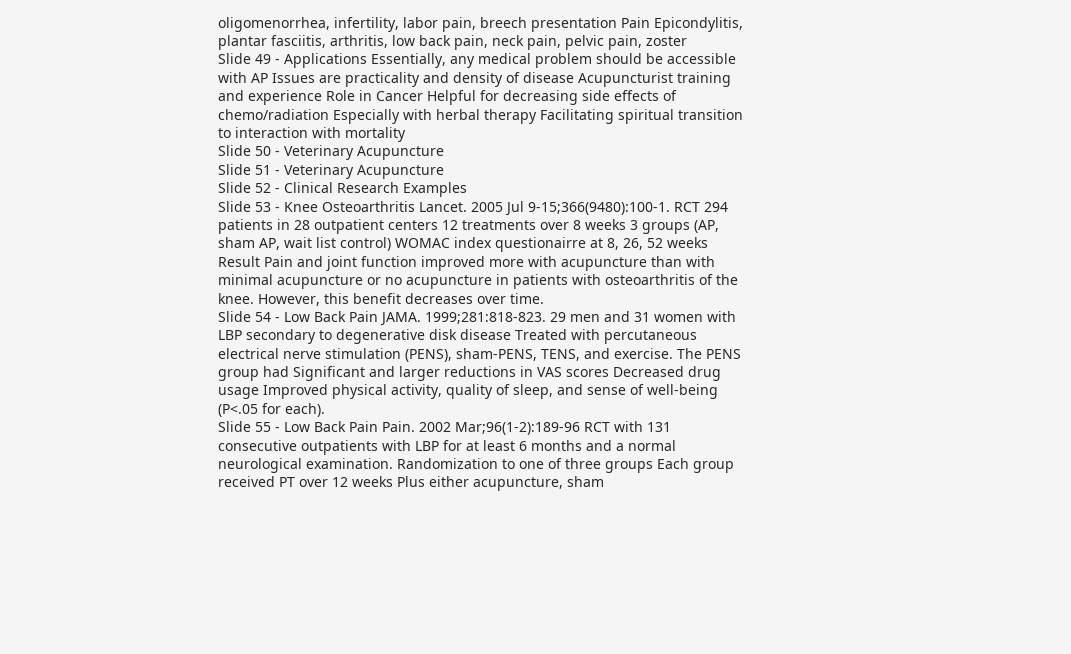oligomenorrhea, infertility, labor pain, breech presentation Pain Epicondylitis, plantar fasciitis, arthritis, low back pain, neck pain, pelvic pain, zoster
Slide 49 - Applications Essentially, any medical problem should be accessible with AP Issues are practicality and density of disease Acupuncturist training and experience Role in Cancer Helpful for decreasing side effects of chemo/radiation Especially with herbal therapy Facilitating spiritual transition to interaction with mortality
Slide 50 - Veterinary Acupuncture
Slide 51 - Veterinary Acupuncture
Slide 52 - Clinical Research Examples
Slide 53 - Knee Osteoarthritis Lancet. 2005 Jul 9-15;366(9480):100-1. RCT 294 patients in 28 outpatient centers 12 treatments over 8 weeks 3 groups (AP, sham AP, wait list control) WOMAC index questionairre at 8, 26, 52 weeks Result Pain and joint function improved more with acupuncture than with minimal acupuncture or no acupuncture in patients with osteoarthritis of the knee. However, this benefit decreases over time.
Slide 54 - Low Back Pain JAMA. 1999;281:818-823. 29 men and 31 women with LBP secondary to degenerative disk disease Treated with percutaneous electrical nerve stimulation (PENS), sham-PENS, TENS, and exercise. The PENS group had Significant and larger reductions in VAS scores Decreased drug usage Improved physical activity, quality of sleep, and sense of well-being (P<.05 for each).
Slide 55 - Low Back Pain Pain. 2002 Mar;96(1-2):189-96 RCT with 131 consecutive outpatients with LBP for at least 6 months and a normal neurological examination. Randomization to one of three groups Each group received PT over 12 weeks Plus either acupuncture, sham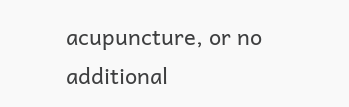acupuncture, or no additional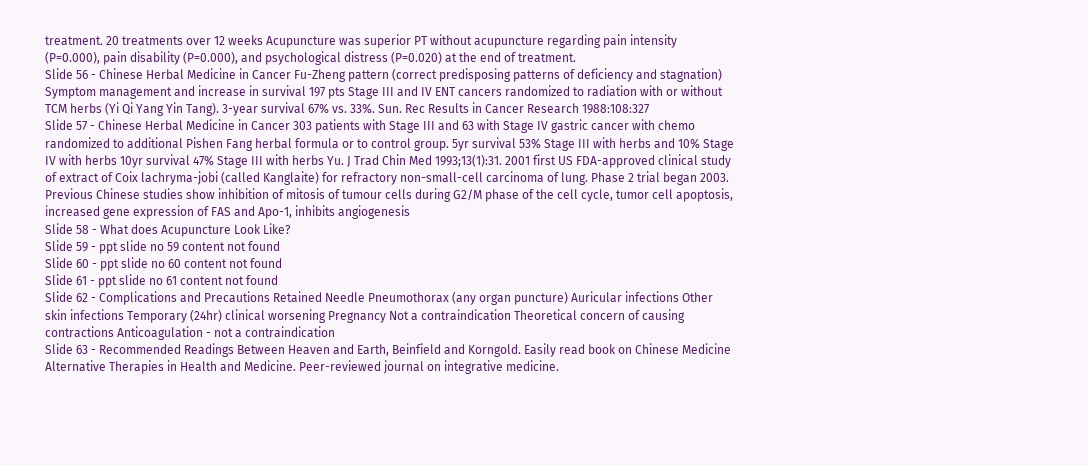treatment. 20 treatments over 12 weeks Acupuncture was superior PT without acupuncture regarding pain intensity (P=0.000), pain disability (P=0.000), and psychological distress (P=0.020) at the end of treatment.
Slide 56 - Chinese Herbal Medicine in Cancer Fu-Zheng pattern (correct predisposing patterns of deficiency and stagnation) Symptom management and increase in survival 197 pts Stage III and IV ENT cancers randomized to radiation with or without TCM herbs (Yi Qi Yang Yin Tang). 3-year survival 67% vs. 33%. Sun. Rec Results in Cancer Research 1988:108:327
Slide 57 - Chinese Herbal Medicine in Cancer 303 patients with Stage III and 63 with Stage IV gastric cancer with chemo randomized to additional Pishen Fang herbal formula or to control group. 5yr survival 53% Stage III with herbs and 10% Stage IV with herbs 10yr survival 47% Stage III with herbs Yu. J Trad Chin Med 1993;13(1):31. 2001 first US FDA-approved clinical study of extract of Coix lachryma-jobi (called Kanglaite) for refractory non-small-cell carcinoma of lung. Phase 2 trial began 2003. Previous Chinese studies show inhibition of mitosis of tumour cells during G2/M phase of the cell cycle, tumor cell apoptosis, increased gene expression of FAS and Apo-1, inhibits angiogenesis
Slide 58 - What does Acupuncture Look Like?
Slide 59 - ppt slide no 59 content not found
Slide 60 - ppt slide no 60 content not found
Slide 61 - ppt slide no 61 content not found
Slide 62 - Complications and Precautions Retained Needle Pneumothorax (any organ puncture) Auricular infections Other skin infections Temporary (24hr) clinical worsening Pregnancy Not a contraindication Theoretical concern of causing contractions Anticoagulation - not a contraindication
Slide 63 - Recommended Readings Between Heaven and Earth, Beinfield and Korngold. Easily read book on Chinese Medicine Alternative Therapies in Health and Medicine. Peer-reviewed journal on integrative medicine.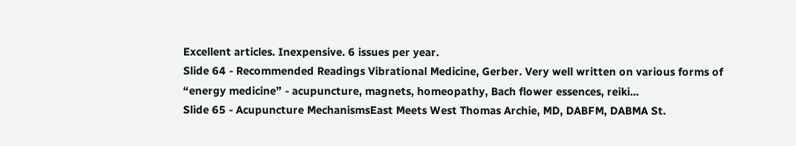Excellent articles. Inexpensive. 6 issues per year.
Slide 64 - Recommended Readings Vibrational Medicine, Gerber. Very well written on various forms of “energy medicine” - acupuncture, magnets, homeopathy, Bach flower essences, reiki...
Slide 65 - Acupuncture MechanismsEast Meets West Thomas Archie, MD, DABFM, DABMA St.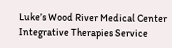Luke’s Wood River Medical Center Integrative Therapies Service